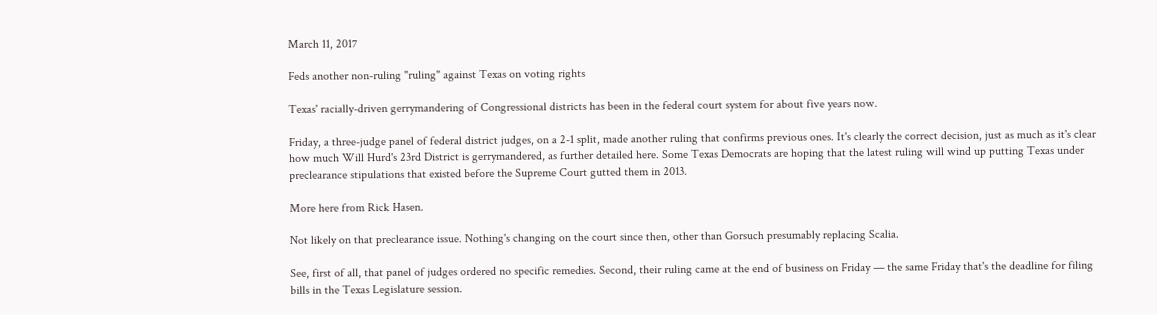March 11, 2017

Feds another non-ruling "ruling" against Texas on voting rights

Texas' racially-driven gerrymandering of Congressional districts has been in the federal court system for about five years now.

Friday, a three-judge panel of federal district judges, on a 2-1 split, made another ruling that confirms previous ones. It's clearly the correct decision, just as much as it's clear how much Will Hurd's 23rd District is gerrymandered, as further detailed here. Some Texas Democrats are hoping that the latest ruling will wind up putting Texas under preclearance stipulations that existed before the Supreme Court gutted them in 2013.

More here from Rick Hasen.

Not likely on that preclearance issue. Nothing's changing on the court since then, other than Gorsuch presumably replacing Scalia.

See, first of all, that panel of judges ordered no specific remedies. Second, their ruling came at the end of business on Friday — the same Friday that's the deadline for filing bills in the Texas Legislature session.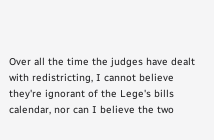Over all the time the judges have dealt with redistricting, I cannot believe they're ignorant of the Lege's bills calendar, nor can I believe the two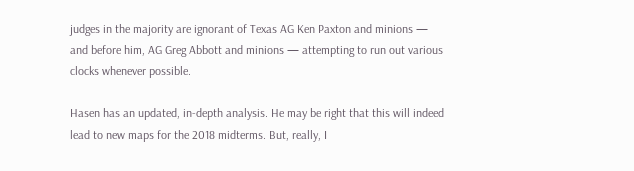judges in the majority are ignorant of Texas AG Ken Paxton and minions — and before him, AG Greg Abbott and minions — attempting to run out various clocks whenever possible.

Hasen has an updated, in-depth analysis. He may be right that this will indeed lead to new maps for the 2018 midterms. But, really, I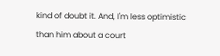kind of doubt it. And, I'm less optimistic than him about a court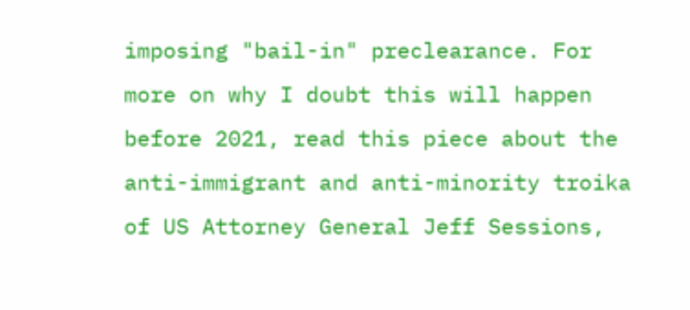imposing "bail-in" preclearance. For more on why I doubt this will happen before 2021, read this piece about the anti-immigrant and anti-minority troika of US Attorney General Jeff Sessions,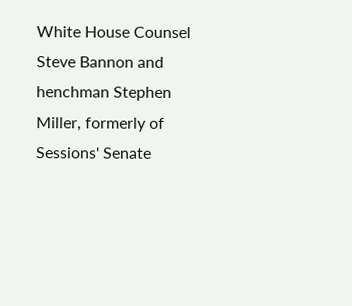White House Counsel Steve Bannon and henchman Stephen Miller, formerly of Sessions' Senate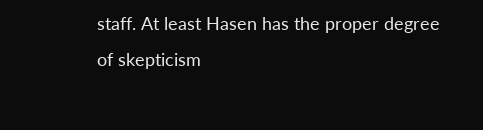staff. At least Hasen has the proper degree of skepticism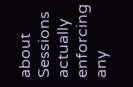about Sessions actually enforcing any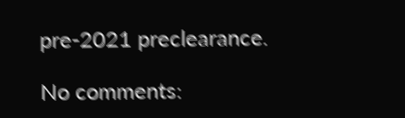pre-2021 preclearance.

No comments: